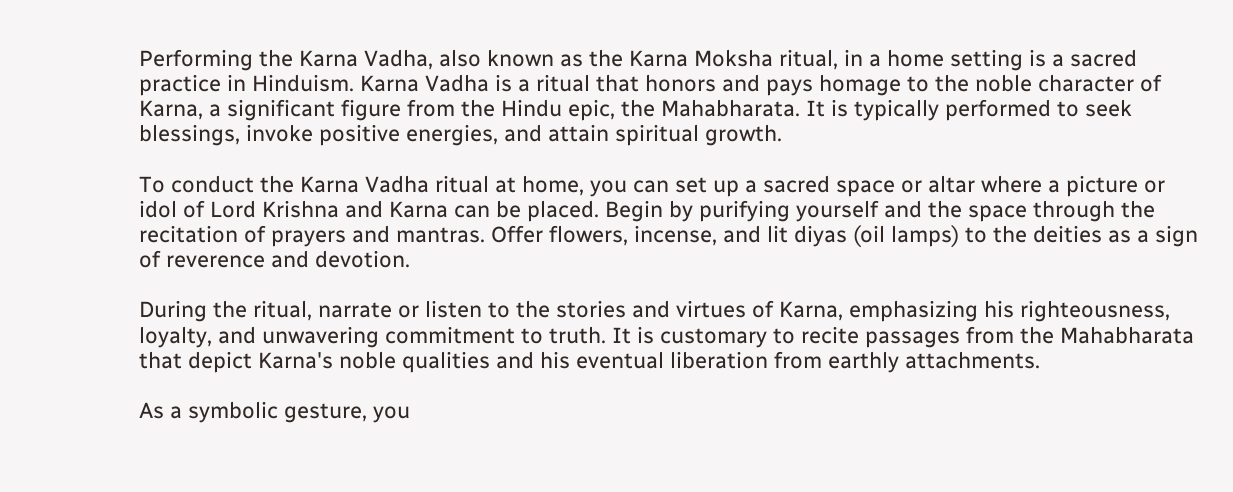Performing the Karna Vadha, also known as the Karna Moksha ritual, in a home setting is a sacred practice in Hinduism. Karna Vadha is a ritual that honors and pays homage to the noble character of Karna, a significant figure from the Hindu epic, the Mahabharata. It is typically performed to seek blessings, invoke positive energies, and attain spiritual growth.

To conduct the Karna Vadha ritual at home, you can set up a sacred space or altar where a picture or idol of Lord Krishna and Karna can be placed. Begin by purifying yourself and the space through the recitation of prayers and mantras. Offer flowers, incense, and lit diyas (oil lamps) to the deities as a sign of reverence and devotion.

During the ritual, narrate or listen to the stories and virtues of Karna, emphasizing his righteousness, loyalty, and unwavering commitment to truth. It is customary to recite passages from the Mahabharata that depict Karna's noble qualities and his eventual liberation from earthly attachments.

As a symbolic gesture, you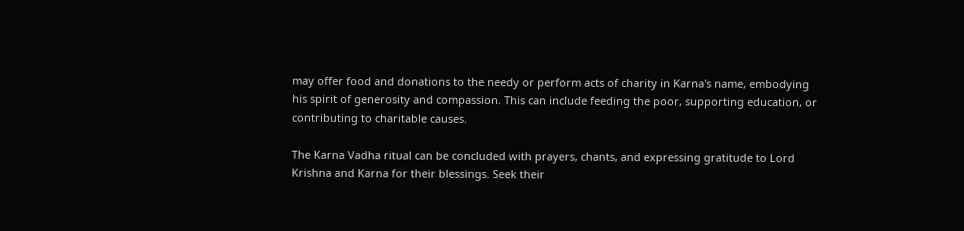may offer food and donations to the needy or perform acts of charity in Karna's name, embodying his spirit of generosity and compassion. This can include feeding the poor, supporting education, or contributing to charitable causes.

The Karna Vadha ritual can be concluded with prayers, chants, and expressing gratitude to Lord Krishna and Karna for their blessings. Seek their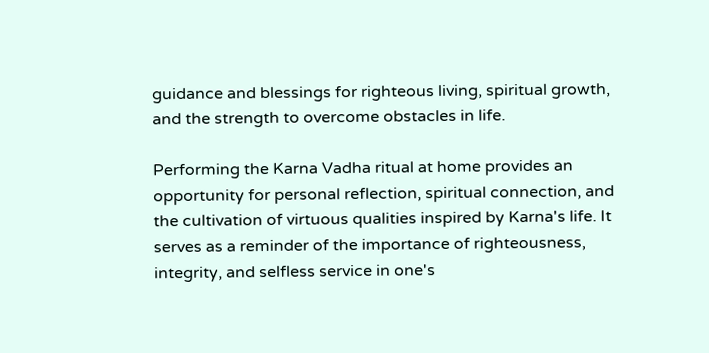guidance and blessings for righteous living, spiritual growth, and the strength to overcome obstacles in life.

Performing the Karna Vadha ritual at home provides an opportunity for personal reflection, spiritual connection, and the cultivation of virtuous qualities inspired by Karna's life. It serves as a reminder of the importance of righteousness, integrity, and selfless service in one's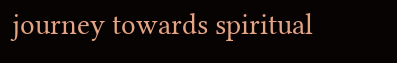journey towards spiritual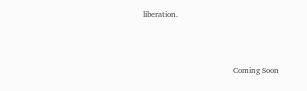liberation.



                                             Coming Soon